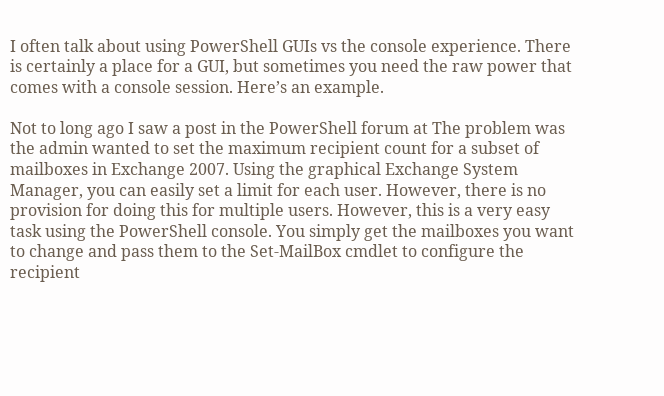I often talk about using PowerShell GUIs vs the console experience. There is certainly a place for a GUI, but sometimes you need the raw power that comes with a console session. Here’s an example.

Not to long ago I saw a post in the PowerShell forum at The problem was the admin wanted to set the maximum recipient count for a subset of mailboxes in Exchange 2007. Using the graphical Exchange System Manager, you can easily set a limit for each user. However, there is no provision for doing this for multiple users. However, this is a very easy task using the PowerShell console. You simply get the mailboxes you want to change and pass them to the Set-MailBox cmdlet to configure the recipient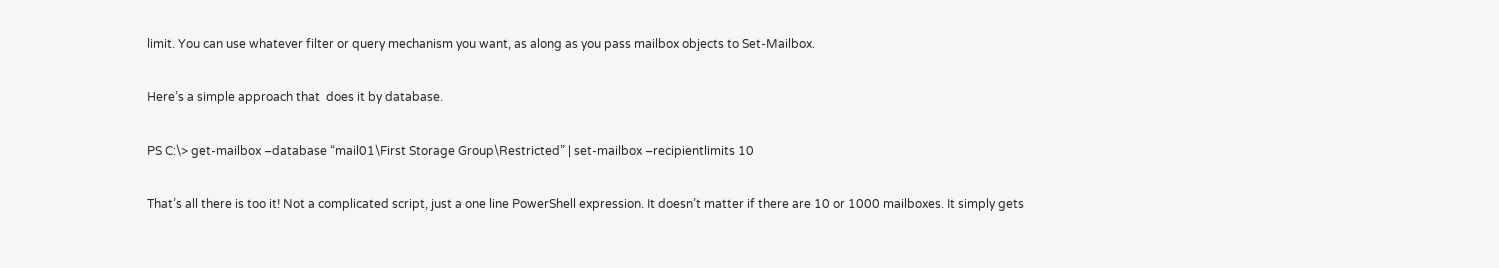limit. You can use whatever filter or query mechanism you want, as along as you pass mailbox objects to Set-Mailbox.

Here’s a simple approach that  does it by database.

PS C:\> get-mailbox –database “mail01\First Storage Group\Restricted” | set-mailbox –recipientlimits 10

That’s all there is too it! Not a complicated script, just a one line PowerShell expression. It doesn’t matter if there are 10 or 1000 mailboxes. It simply gets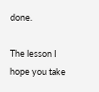done.

The lesson I hope you take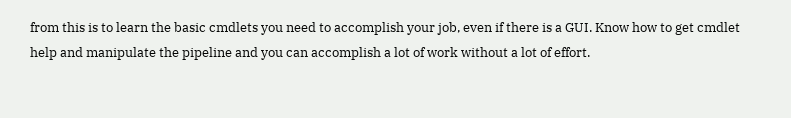from this is to learn the basic cmdlets you need to accomplish your job, even if there is a GUI. Know how to get cmdlet help and manipulate the pipeline and you can accomplish a lot of work without a lot of effort.